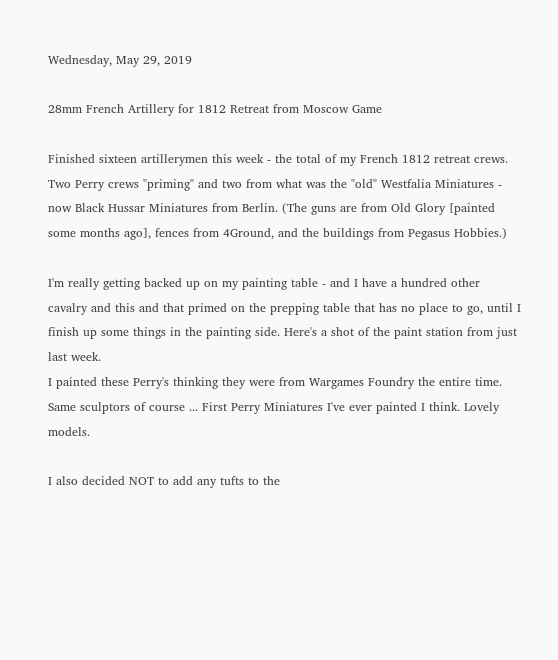Wednesday, May 29, 2019

28mm French Artillery for 1812 Retreat from Moscow Game

Finished sixteen artillerymen this week - the total of my French 1812 retreat crews. Two Perry crews "priming" and two from what was the "old" Westfalia Miniatures - now Black Hussar Miniatures from Berlin. (The guns are from Old Glory [painted some months ago], fences from 4Ground, and the buildings from Pegasus Hobbies.)

I'm really getting backed up on my painting table - and I have a hundred other cavalry and this and that primed on the prepping table that has no place to go, until I finish up some things in the painting side. Here's a shot of the paint station from just last week.
I painted these Perry's thinking they were from Wargames Foundry the entire time. Same sculptors of course ... First Perry Miniatures I've ever painted I think. Lovely models.

I also decided NOT to add any tufts to the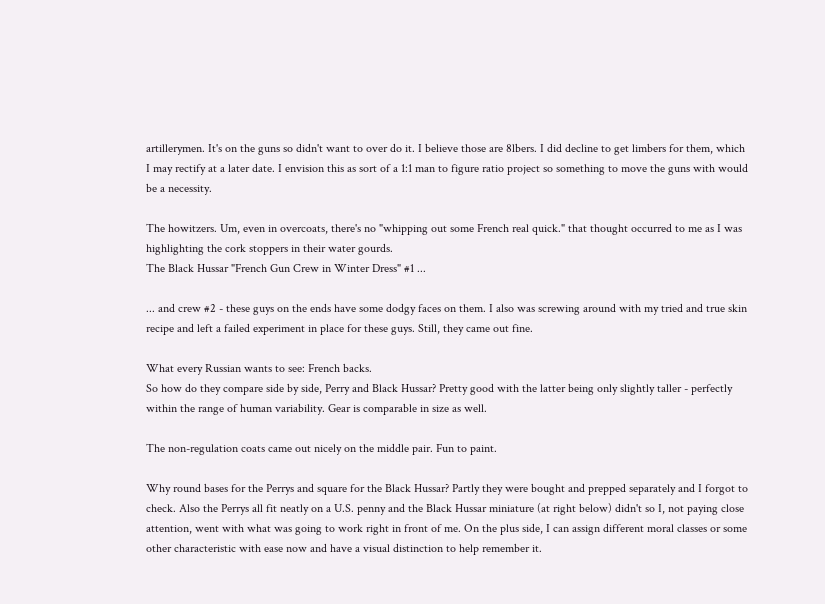artillerymen. It's on the guns so didn't want to over do it. I believe those are 8lbers. I did decline to get limbers for them, which I may rectify at a later date. I envision this as sort of a 1:1 man to figure ratio project so something to move the guns with would be a necessity.

The howitzers. Um, even in overcoats, there's no "whipping out some French real quick." that thought occurred to me as I was highlighting the cork stoppers in their water gourds.
The Black Hussar "French Gun Crew in Winter Dress" #1 ...

... and crew #2 - these guys on the ends have some dodgy faces on them. I also was screwing around with my tried and true skin recipe and left a failed experiment in place for these guys. Still, they came out fine.

What every Russian wants to see: French backs.
So how do they compare side by side, Perry and Black Hussar? Pretty good with the latter being only slightly taller - perfectly within the range of human variability. Gear is comparable in size as well.

The non-regulation coats came out nicely on the middle pair. Fun to paint.

Why round bases for the Perrys and square for the Black Hussar? Partly they were bought and prepped separately and I forgot to check. Also the Perrys all fit neatly on a U.S. penny and the Black Hussar miniature (at right below) didn't so I, not paying close attention, went with what was going to work right in front of me. On the plus side, I can assign different moral classes or some other characteristic with ease now and have a visual distinction to help remember it.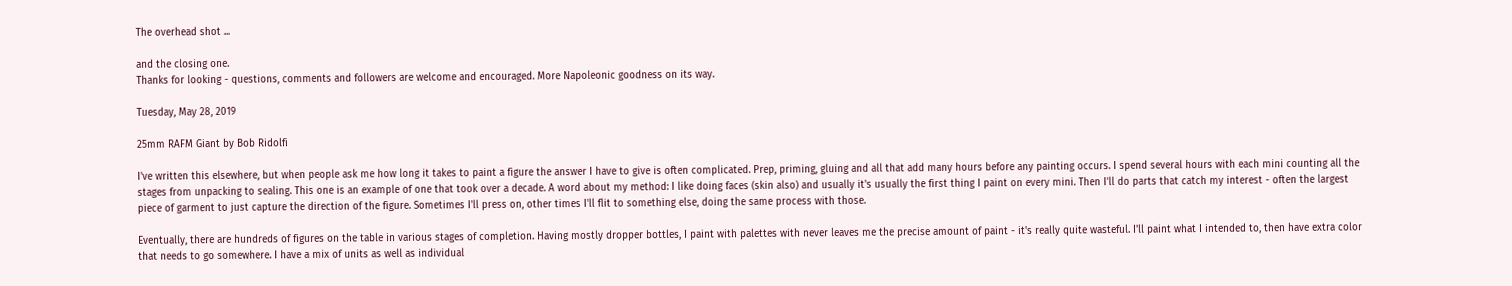The overhead shot ...

and the closing one.
Thanks for looking - questions, comments and followers are welcome and encouraged. More Napoleonic goodness on its way.

Tuesday, May 28, 2019

25mm RAFM Giant by Bob Ridolfi

I've written this elsewhere, but when people ask me how long it takes to paint a figure the answer I have to give is often complicated. Prep, priming, gluing and all that add many hours before any painting occurs. I spend several hours with each mini counting all the stages from unpacking to sealing. This one is an example of one that took over a decade. A word about my method: I like doing faces (skin also) and usually it's usually the first thing I paint on every mini. Then I'll do parts that catch my interest - often the largest piece of garment to just capture the direction of the figure. Sometimes I'll press on, other times I'll flit to something else, doing the same process with those.

Eventually, there are hundreds of figures on the table in various stages of completion. Having mostly dropper bottles, I paint with palettes with never leaves me the precise amount of paint - it's really quite wasteful. I'll paint what I intended to, then have extra color that needs to go somewhere. I have a mix of units as well as individual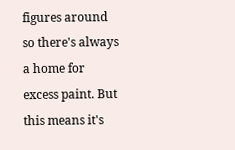figures around so there's always a home for excess paint. But this means it's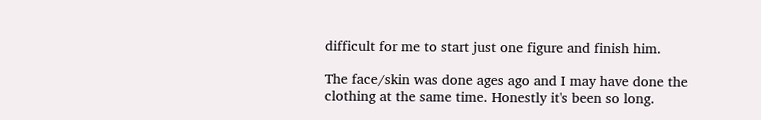difficult for me to start just one figure and finish him.

The face/skin was done ages ago and I may have done the clothing at the same time. Honestly it's been so long.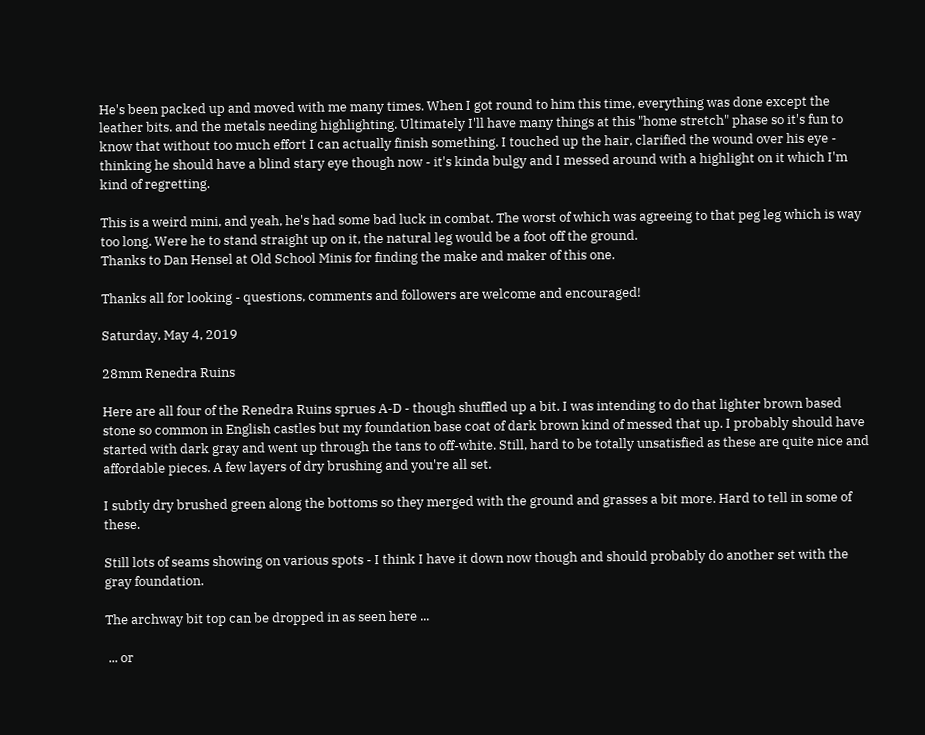He's been packed up and moved with me many times. When I got round to him this time, everything was done except the leather bits. and the metals needing highlighting. Ultimately I'll have many things at this "home stretch" phase so it's fun to know that without too much effort I can actually finish something. I touched up the hair, clarified the wound over his eye - thinking he should have a blind stary eye though now - it's kinda bulgy and I messed around with a highlight on it which I'm kind of regretting.

This is a weird mini, and yeah, he's had some bad luck in combat. The worst of which was agreeing to that peg leg which is way too long. Were he to stand straight up on it, the natural leg would be a foot off the ground.
Thanks to Dan Hensel at Old School Minis for finding the make and maker of this one.

Thanks all for looking - questions, comments and followers are welcome and encouraged!

Saturday, May 4, 2019

28mm Renedra Ruins

Here are all four of the Renedra Ruins sprues A-D - though shuffled up a bit. I was intending to do that lighter brown based stone so common in English castles but my foundation base coat of dark brown kind of messed that up. I probably should have started with dark gray and went up through the tans to off-white. Still, hard to be totally unsatisfied as these are quite nice and affordable pieces. A few layers of dry brushing and you're all set.

I subtly dry brushed green along the bottoms so they merged with the ground and grasses a bit more. Hard to tell in some of these.

Still lots of seams showing on various spots - I think I have it down now though and should probably do another set with the gray foundation.

The archway bit top can be dropped in as seen here ...

 ... or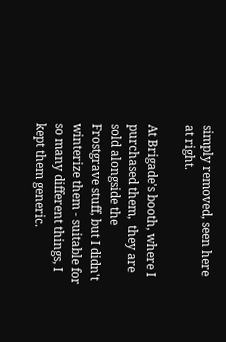simply removed, seen here at right.

At Brigade's booth, where I purchased them,  they are sold alongside the Frostgrave stuff, but I didn't winterize them - suitable for so many different things, I kept them generic.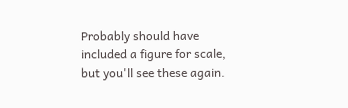Probably should have included a figure for scale, but you'll see these again.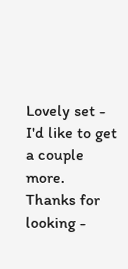Lovely set - I'd like to get a couple more.
Thanks for looking -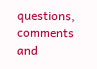questions, comments and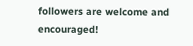followers are welcome and encouraged!